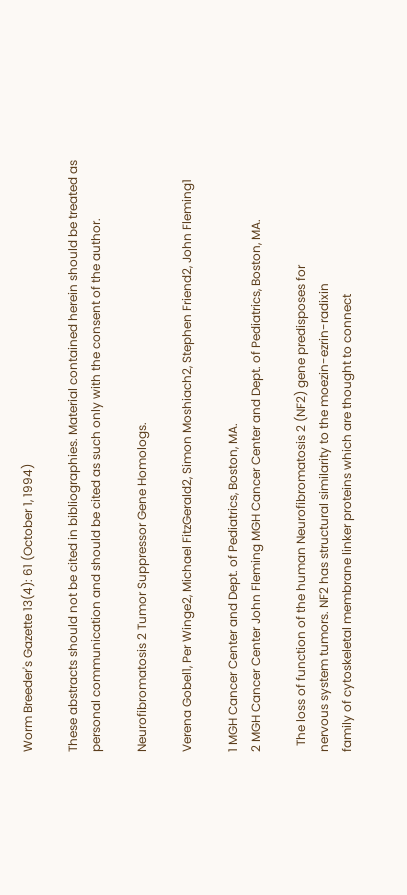Worm Breeder's Gazette 13(4): 61 (October 1, 1994)

These abstracts should not be cited in bibliographies. Material contained herein should be treated as personal communication and should be cited as such only with the consent of the author.

Neurofibromatosis 2 Tumor Suppressor Gene Homologs.

Verena Gobel1, Per Winge2, Michael FitzGerald2, Simon Moshiach2, Stephen Friend2, John Fleming1

1 MGH Cancer Center and Dept. of Pediatrics, Boston, MA.
2 MGH Cancer Center John Fleming MGH Cancer Center and Dept. of Pediatrics, Boston, MA.

  The loss of function of the human Neurofibromatosis 2 (NF2) gene predisposes for
nervous system tumors. NF2 has structural similarity to the moezin-ezrin-radixin
family of cytoskeletal membrane linker proteins which are thought to connect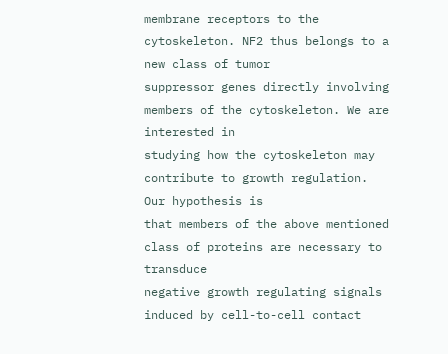membrane receptors to the cytoskeleton. NF2 thus belongs to a new class of tumor
suppressor genes directly involving members of the cytoskeleton. We are interested in
studying how the cytoskeleton may contribute to growth regulation. Our hypothesis is
that members of the above mentioned class of proteins are necessary to transduce
negative growth regulating signals induced by cell-to-cell contact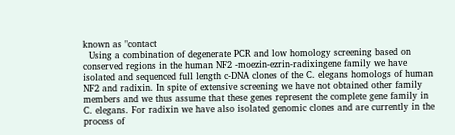known as "contact
  Using a combination of degenerate PCR and low homology screening based on
conserved regions in the human NF2 -moezin-ezrin-radixingene family we have
isolated and sequenced full length c-DNA clones of the C. elegans homologs of human
NF2 and radixin. In spite of extensive screening we have not obtained other family
members and we thus assume that these genes represent the complete gene family in
C. elegans. For radixin we have also isolated genomic clones and are currently in the
process of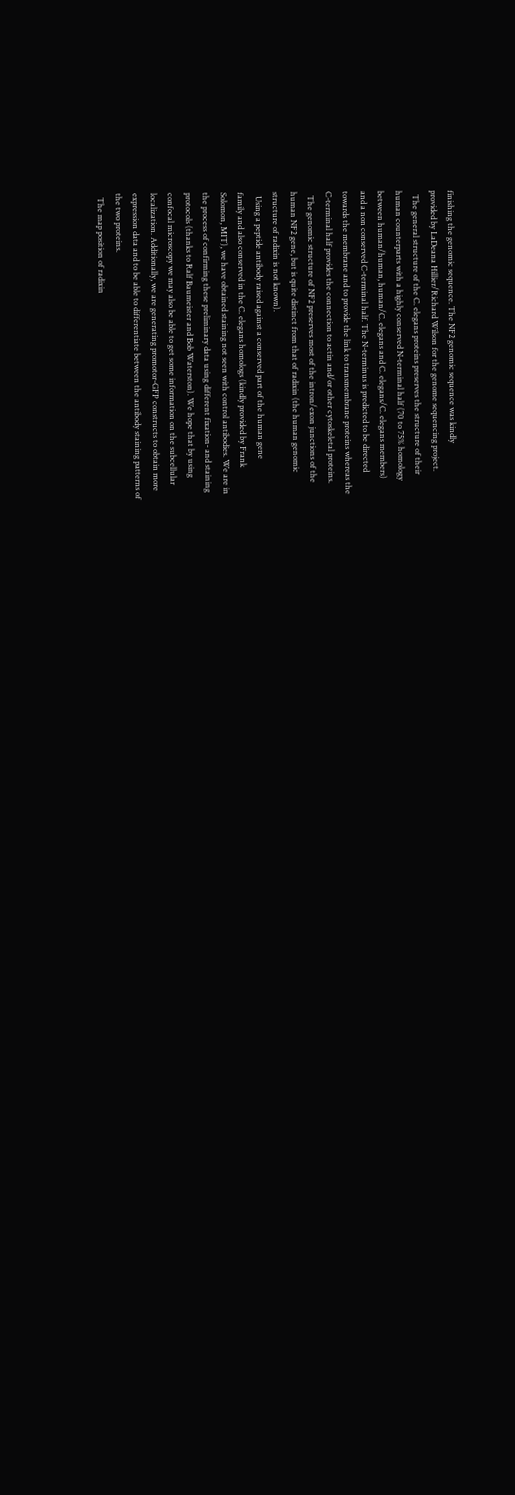finishing the genomic sequence. The NF2 genomic sequence was kindly
provided by LaDeana Hillier/Richard Wilson for the genome sequencing project.
  The general structure of the C. elegans proteins preserves the structure of their
human counterparts with a highly conserved N-terminal half (70 to 75% homology
between human/human, human/C. elegans and C. elegans/C. elegans members)
and a non conserved C-terminal half. The N-terminus is predicted to be directed
towards the membrane and to provide the link to transmembrane proteins whereas the
C-terminal half provides the connection to actin and/or other cytoskeletal proteins.
  The genomic structure of NF2 preserves most of the intron/exon junctions of the
human NF2 gene, but is quite distinct from that of radixin (the human genomic
structure of radixin is not known).
  Using a peptide antibody raised against a conserved part of the human gene
family and also conserved in the C. elegans homologs (kindly provided by Frank
Solomon, MIT), we have obtained staining not seen with control antibodies. We are in
the process of confirming these preliminary data using different fixation- and staining
protocols (thanks to Ralf Baumeister and Bob Waterston). We hope that by using
confocal microscopy we may also be able to get some information on the subcellular
localization. Additionally, we are generating promotor-GFP constructs to obtain more
expression data and to be able to differentiate between the antibody staining patterns of
the two proteins.
  The map position of radixin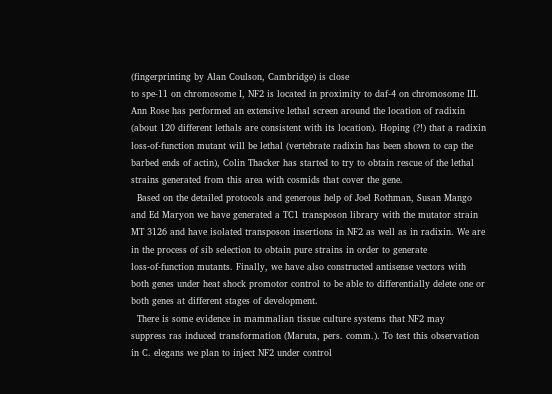(fingerprinting by Alan Coulson, Cambridge) is close
to spe-11 on chromosome I, NF2 is located in proximity to daf-4 on chromosome III.
Ann Rose has performed an extensive lethal screen around the location of radixin
(about 120 different lethals are consistent with its location). Hoping (?!) that a radixin
loss-of-function mutant will be lethal (vertebrate radixin has been shown to cap the
barbed ends of actin), Colin Thacker has started to try to obtain rescue of the lethal
strains generated from this area with cosmids that cover the gene.
  Based on the detailed protocols and generous help of Joel Rothman, Susan Mango
and Ed Maryon we have generated a TC1 transposon library with the mutator strain
MT 3126 and have isolated transposon insertions in NF2 as well as in radixin. We are
in the process of sib selection to obtain pure strains in order to generate
loss-of-function mutants. Finally, we have also constructed antisense vectors with
both genes under heat shock promotor control to be able to differentially delete one or
both genes at different stages of development.
  There is some evidence in mammalian tissue culture systems that NF2 may
suppress ras induced transformation (Maruta, pers. comm.). To test this observation
in C. elegans we plan to inject NF2 under control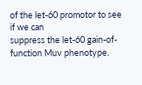of the let-60 promotor to see if we can
suppress the let-60 gain-of-function Muv phenotype.